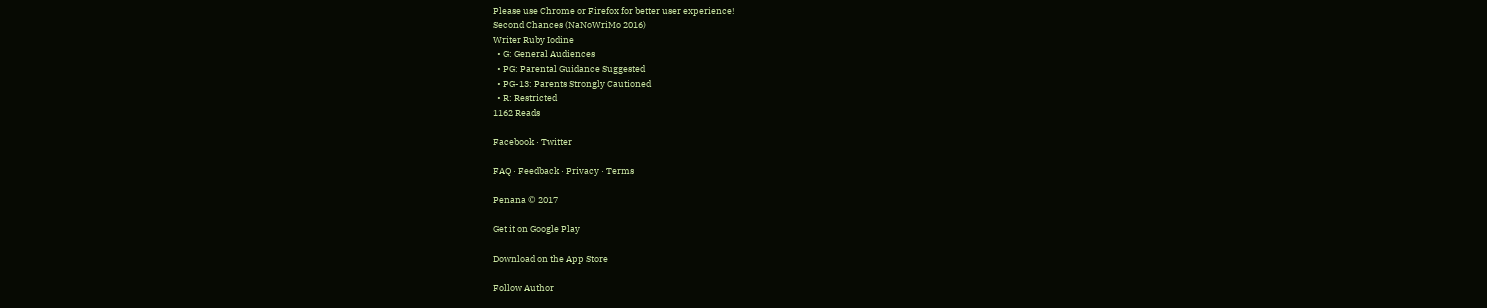Please use Chrome or Firefox for better user experience!
Second Chances (NaNoWriMo 2016)
Writer Ruby Iodine
  • G: General Audiences
  • PG: Parental Guidance Suggested
  • PG-13: Parents Strongly Cautioned
  • R: Restricted
1162 Reads

Facebook · Twitter

FAQ · Feedback · Privacy · Terms

Penana © 2017

Get it on Google Play

Download on the App Store

Follow Author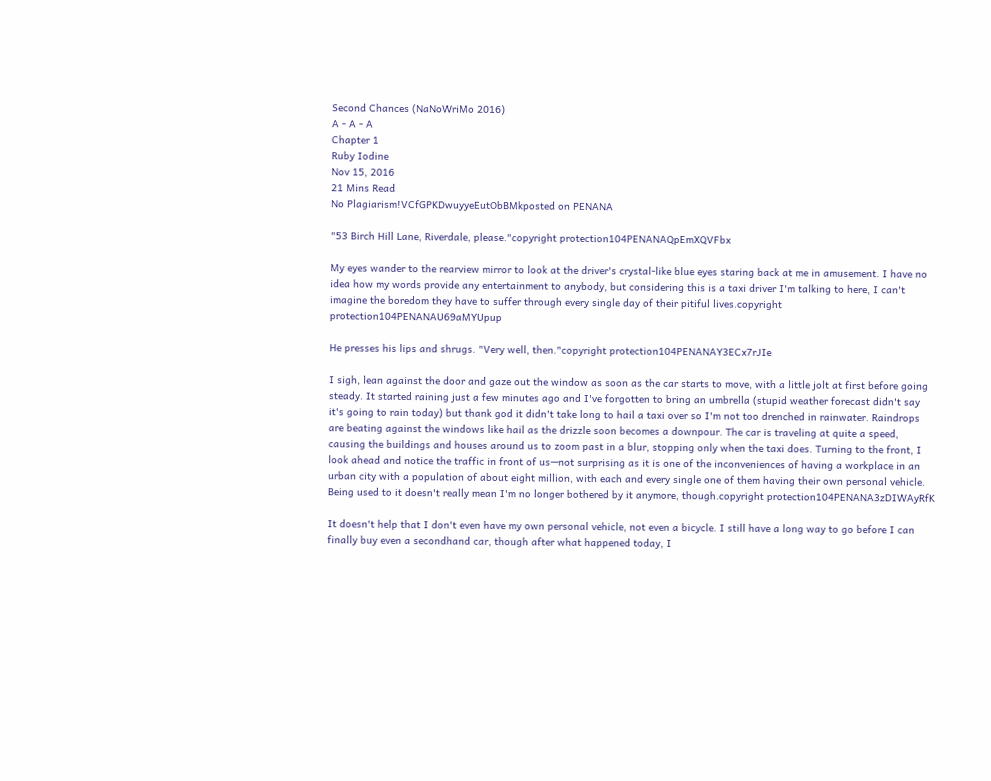Second Chances (NaNoWriMo 2016)
A - A - A
Chapter 1
Ruby Iodine
Nov 15, 2016
21 Mins Read
No Plagiarism!VCfGPKDwuyyeEutObBMkposted on PENANA

"53 Birch Hill Lane, Riverdale, please."copyright protection104PENANAQpEmXQVFbx

My eyes wander to the rearview mirror to look at the driver's crystal-like blue eyes staring back at me in amusement. I have no idea how my words provide any entertainment to anybody, but considering this is a taxi driver I'm talking to here, I can't imagine the boredom they have to suffer through every single day of their pitiful lives.copyright protection104PENANAU69aMYUpup

He presses his lips and shrugs. "Very well, then."copyright protection104PENANAY3ECx7rJIe

I sigh, lean against the door and gaze out the window as soon as the car starts to move, with a little jolt at first before going steady. It started raining just a few minutes ago and I've forgotten to bring an umbrella (stupid weather forecast didn't say it's going to rain today) but thank god it didn't take long to hail a taxi over so I'm not too drenched in rainwater. Raindrops are beating against the windows like hail as the drizzle soon becomes a downpour. The car is traveling at quite a speed, causing the buildings and houses around us to zoom past in a blur, stopping only when the taxi does. Turning to the front, I look ahead and notice the traffic in front of us—not surprising as it is one of the inconveniences of having a workplace in an urban city with a population of about eight million, with each and every single one of them having their own personal vehicle. Being used to it doesn't really mean I'm no longer bothered by it anymore, though.copyright protection104PENANA3zDIWAyRfK

It doesn't help that I don't even have my own personal vehicle, not even a bicycle. I still have a long way to go before I can finally buy even a secondhand car, though after what happened today, I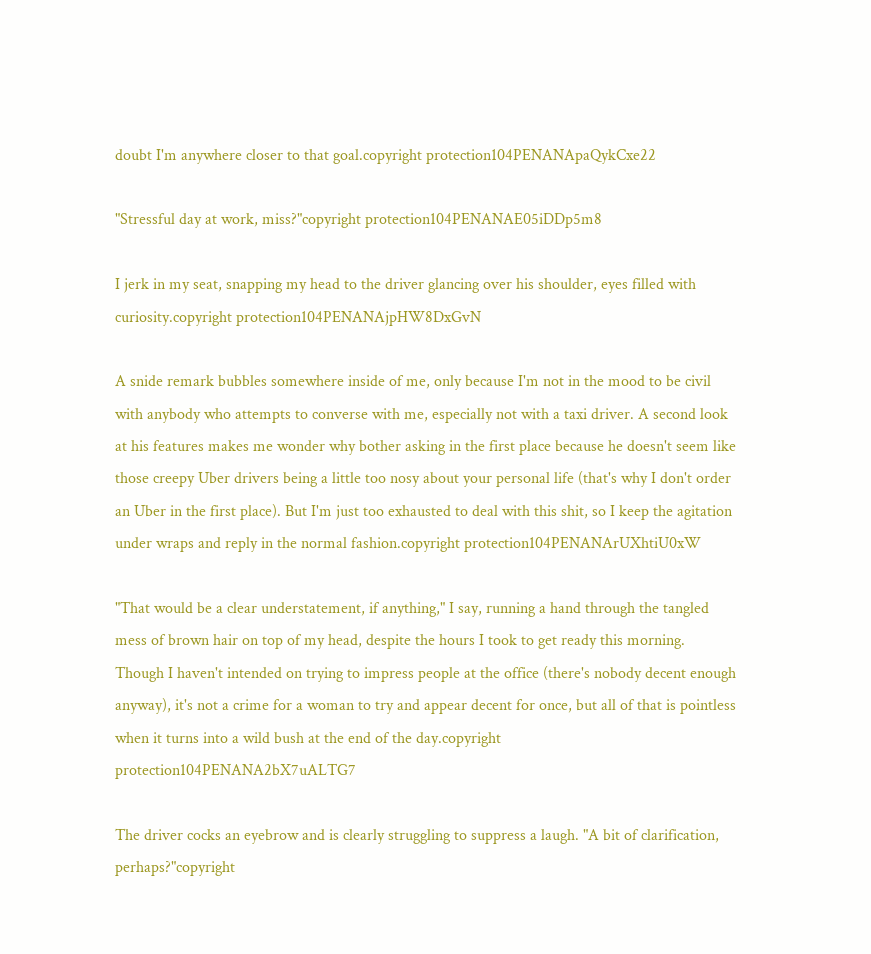doubt I'm anywhere closer to that goal.copyright protection104PENANApaQykCxe22

"Stressful day at work, miss?"copyright protection104PENANAE05iDDp5m8

I jerk in my seat, snapping my head to the driver glancing over his shoulder, eyes filled with curiosity.copyright protection104PENANAjpHW8DxGvN

A snide remark bubbles somewhere inside of me, only because I'm not in the mood to be civil with anybody who attempts to converse with me, especially not with a taxi driver. A second look at his features makes me wonder why bother asking in the first place because he doesn't seem like those creepy Uber drivers being a little too nosy about your personal life (that's why I don't order an Uber in the first place). But I'm just too exhausted to deal with this shit, so I keep the agitation under wraps and reply in the normal fashion.copyright protection104PENANArUXhtiU0xW

"That would be a clear understatement, if anything," I say, running a hand through the tangled mess of brown hair on top of my head, despite the hours I took to get ready this morning. Though I haven't intended on trying to impress people at the office (there's nobody decent enough anyway), it's not a crime for a woman to try and appear decent for once, but all of that is pointless when it turns into a wild bush at the end of the day.copyright protection104PENANA2bX7uALTG7

The driver cocks an eyebrow and is clearly struggling to suppress a laugh. "A bit of clarification, perhaps?"copyright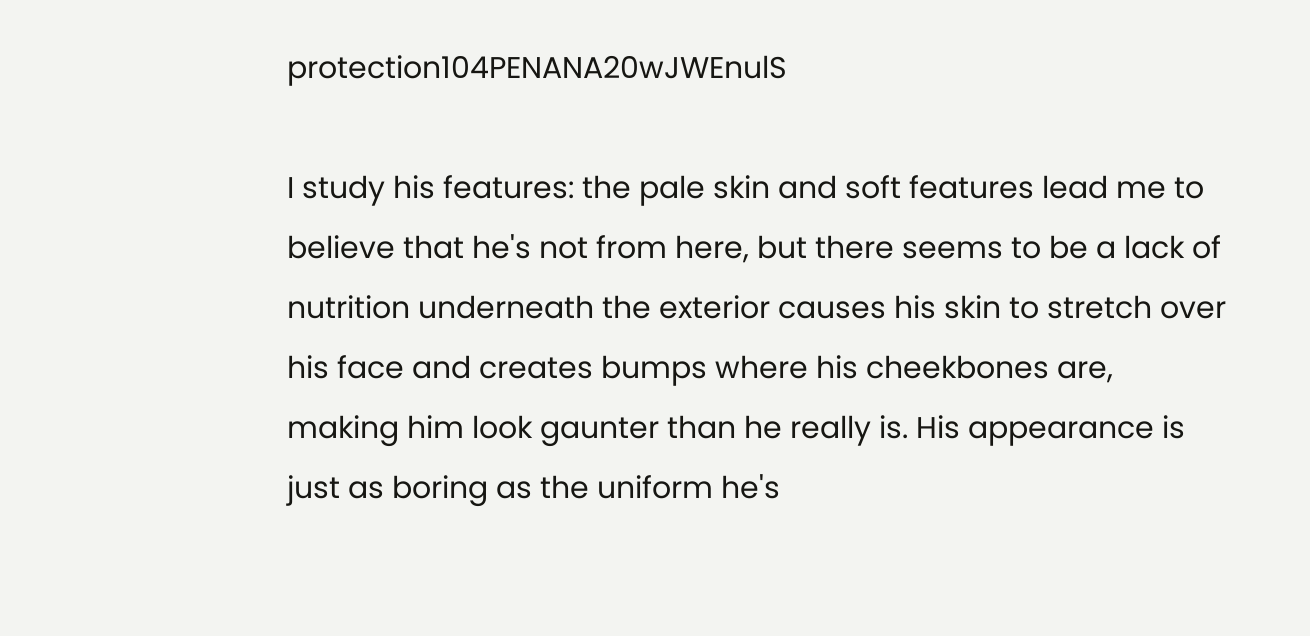protection104PENANA20wJWEnulS

I study his features: the pale skin and soft features lead me to believe that he's not from here, but there seems to be a lack of nutrition underneath the exterior causes his skin to stretch over his face and creates bumps where his cheekbones are, making him look gaunter than he really is. His appearance is just as boring as the uniform he's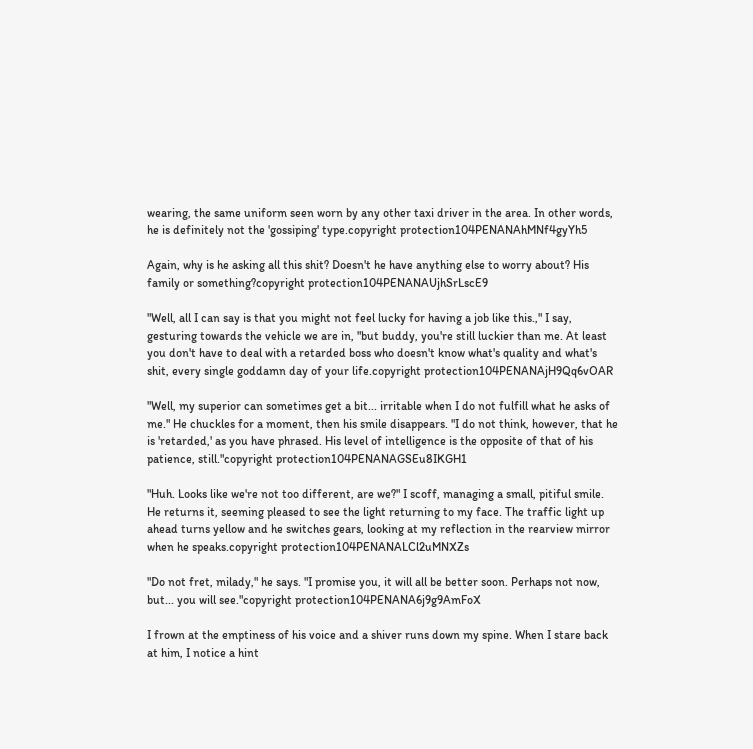wearing, the same uniform seen worn by any other taxi driver in the area. In other words, he is definitely not the 'gossiping' type.copyright protection104PENANAhMNf4gyYh5

Again, why is he asking all this shit? Doesn't he have anything else to worry about? His family or something?copyright protection104PENANAUjhSrLscE9

"Well, all I can say is that you might not feel lucky for having a job like this.," I say, gesturing towards the vehicle we are in, "but buddy, you're still luckier than me. At least you don't have to deal with a retarded boss who doesn't know what's quality and what's shit, every single goddamn day of your life.copyright protection104PENANAjH9Qq6vOAR

"Well, my superior can sometimes get a bit... irritable when I do not fulfill what he asks of me." He chuckles for a moment, then his smile disappears. "I do not think, however, that he is 'retarded,' as you have phrased. His level of intelligence is the opposite of that of his patience, still."copyright protection104PENANAGSEu8IKGH1

"Huh. Looks like we're not too different, are we?" I scoff, managing a small, pitiful smile. He returns it, seeming pleased to see the light returning to my face. The traffic light up ahead turns yellow and he switches gears, looking at my reflection in the rearview mirror when he speaks.copyright protection104PENANALCl2uMNXZs

"Do not fret, milady," he says. "I promise you, it will all be better soon. Perhaps not now, but... you will see."copyright protection104PENANA6j9g9AmFoX

I frown at the emptiness of his voice and a shiver runs down my spine. When I stare back at him, I notice a hint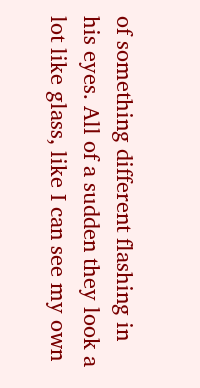of something different flashing in his eyes. All of a sudden they look a lot like glass, like I can see my own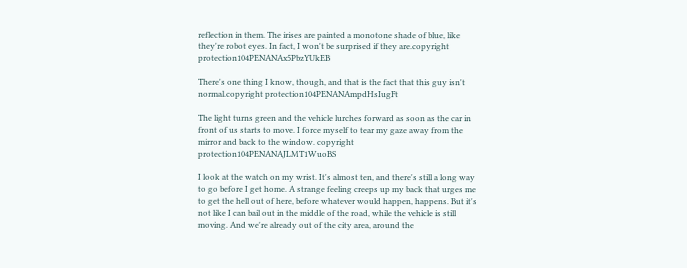reflection in them. The irises are painted a monotone shade of blue, like they're robot eyes. In fact, I won't be surprised if they are.copyright protection104PENANAx5PbzYUkEB

There's one thing I know, though, and that is the fact that this guy isn't normal.copyright protection104PENANAmpdHsIugFt

The light turns green and the vehicle lurches forward as soon as the car in front of us starts to move. I force myself to tear my gaze away from the mirror and back to the window. copyright protection104PENANAJLMT1WuoBS

I look at the watch on my wrist. It's almost ten, and there's still a long way to go before I get home. A strange feeling creeps up my back that urges me to get the hell out of here, before whatever would happen, happens. But it's not like I can bail out in the middle of the road, while the vehicle is still moving. And we're already out of the city area, around the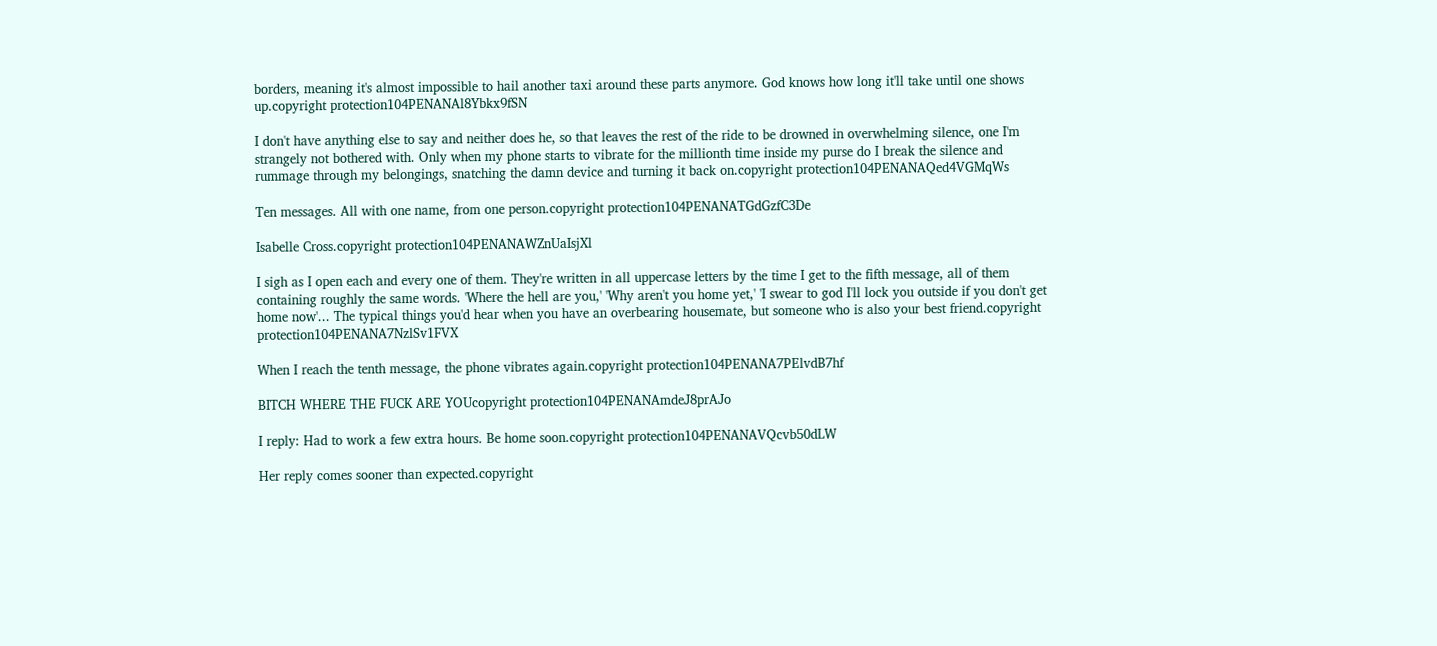borders, meaning it's almost impossible to hail another taxi around these parts anymore. God knows how long it'll take until one shows up.copyright protection104PENANAl8Ybkx9fSN

I don't have anything else to say and neither does he, so that leaves the rest of the ride to be drowned in overwhelming silence, one I'm strangely not bothered with. Only when my phone starts to vibrate for the millionth time inside my purse do I break the silence and rummage through my belongings, snatching the damn device and turning it back on.copyright protection104PENANAQed4VGMqWs

Ten messages. All with one name, from one person.copyright protection104PENANATGdGzfC3De

Isabelle Cross.copyright protection104PENANAWZnUaIsjXl

I sigh as I open each and every one of them. They're written in all uppercase letters by the time I get to the fifth message, all of them containing roughly the same words. 'Where the hell are you,' 'Why aren't you home yet,' 'I swear to god I'll lock you outside if you don't get home now'... The typical things you'd hear when you have an overbearing housemate, but someone who is also your best friend.copyright protection104PENANA7NzlSv1FVX

When I reach the tenth message, the phone vibrates again.copyright protection104PENANA7PElvdB7hf

BITCH WHERE THE FUCK ARE YOUcopyright protection104PENANAmdeJ8prAJo

I reply: Had to work a few extra hours. Be home soon.copyright protection104PENANAVQcvb50dLW

Her reply comes sooner than expected.copyright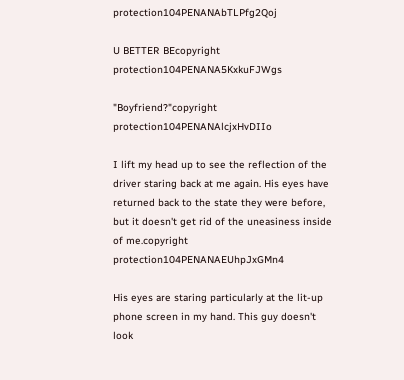protection104PENANAbTLPfg2Qoj

U BETTER BEcopyright protection104PENANA5KxkuFJWgs

"Boyfriend?"copyright protection104PENANAlcjxHvDIIo

I lift my head up to see the reflection of the driver staring back at me again. His eyes have returned back to the state they were before, but it doesn't get rid of the uneasiness inside of me.copyright protection104PENANAEUhpJxGMn4

His eyes are staring particularly at the lit-up phone screen in my hand. This guy doesn't look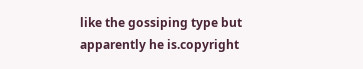like the gossiping type but apparently he is.copyright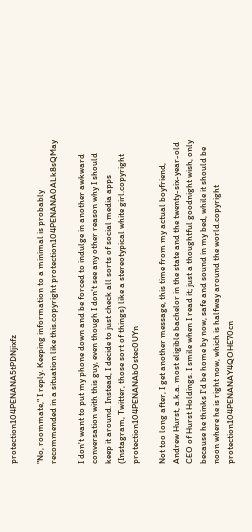protection104PENANA5tPDNjixfz

"No, roommate," I reply. Keeping information to a minimal is probably recommended in a situation like this.copyright protection104PENANA0ALk8sQMay

I don't want to put my phone down and be forced to indulge in another awkward conversation with this guy, even though I don't see any other reason why I should keep it around. Instead, I decide to just check all sorts of social media apps (Instagram, Twitter, those sort of things) like a stereotypical white girl.copyright protection104PENANAbOstec0UYn

Not too long after, I get another message, this time from my actual boyfriend, Andrew Hurst, a.k.a. most eligible bachelor in the state and the twenty-six-year-old CEO of Hurst Holdings. I smile when I read it; just a thoughtful goodnight wish, only because he thinks I'd be home by now, safe and sound in my bed, while it should be noon where he is right now, which is halfway around the world.copyright protection104PENANAY4QOHE70cn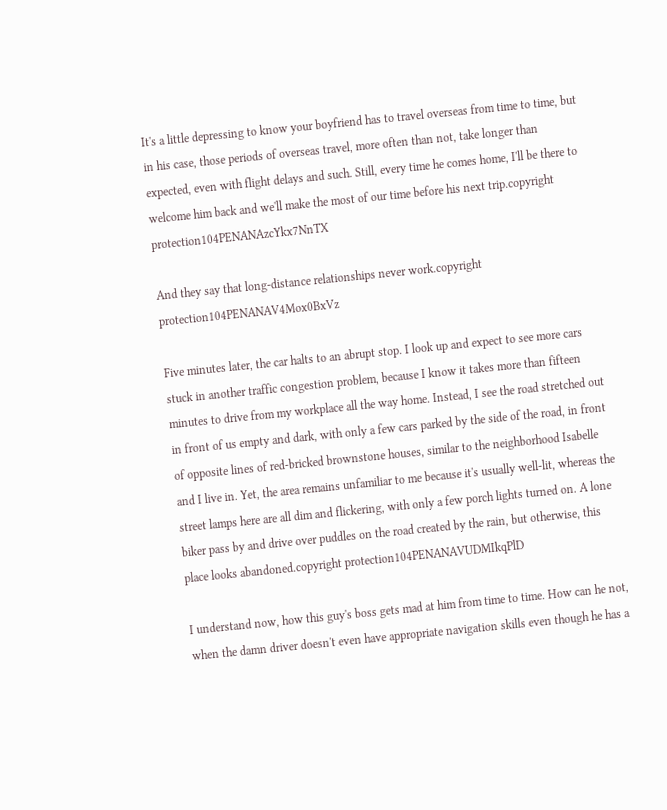It's a little depressing to know your boyfriend has to travel overseas from time to time, but in his case, those periods of overseas travel, more often than not, take longer than expected, even with flight delays and such. Still, every time he comes home, I'll be there to welcome him back and we'll make the most of our time before his next trip.copyright protection104PENANAzcYkx7NnTX

And they say that long-distance relationships never work.copyright protection104PENANAV4Mox0BxVz

Five minutes later, the car halts to an abrupt stop. I look up and expect to see more cars stuck in another traffic congestion problem, because I know it takes more than fifteen minutes to drive from my workplace all the way home. Instead, I see the road stretched out in front of us empty and dark, with only a few cars parked by the side of the road, in front of opposite lines of red-bricked brownstone houses, similar to the neighborhood Isabelle and I live in. Yet, the area remains unfamiliar to me because it's usually well-lit, whereas the street lamps here are all dim and flickering, with only a few porch lights turned on. A lone biker pass by and drive over puddles on the road created by the rain, but otherwise, this place looks abandoned.copyright protection104PENANAVUDMIkqPlD

I understand now, how this guy's boss gets mad at him from time to time. How can he not, when the damn driver doesn't even have appropriate navigation skills even though he has a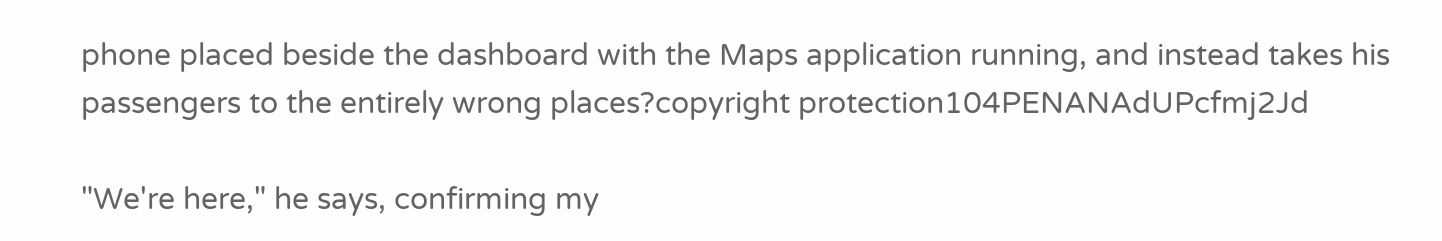phone placed beside the dashboard with the Maps application running, and instead takes his passengers to the entirely wrong places?copyright protection104PENANAdUPcfmj2Jd

"We're here," he says, confirming my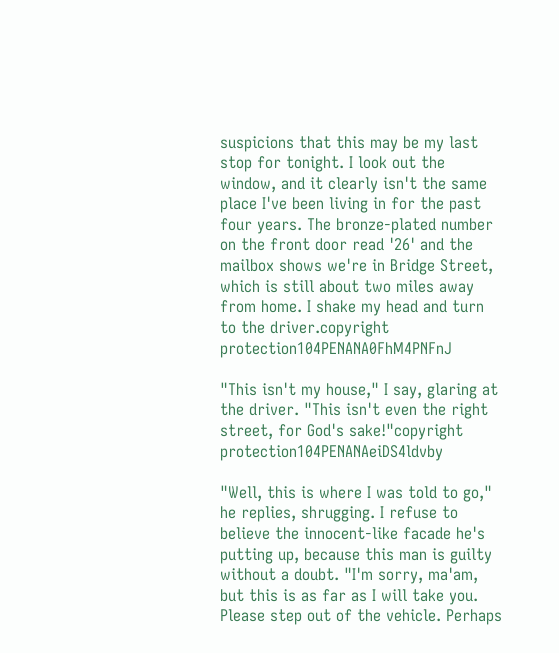suspicions that this may be my last stop for tonight. I look out the window, and it clearly isn't the same place I've been living in for the past four years. The bronze-plated number on the front door read '26' and the mailbox shows we're in Bridge Street, which is still about two miles away from home. I shake my head and turn to the driver.copyright protection104PENANA0FhM4PNFnJ

"This isn't my house," I say, glaring at the driver. "This isn't even the right street, for God's sake!"copyright protection104PENANAeiDS4ldvby

"Well, this is where I was told to go," he replies, shrugging. I refuse to believe the innocent-like facade he's putting up, because this man is guilty without a doubt. "I'm sorry, ma'am, but this is as far as I will take you. Please step out of the vehicle. Perhaps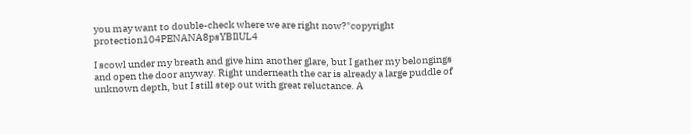you may want to double-check where we are right now?"copyright protection104PENANA8psYBIlUL4

I scowl under my breath and give him another glare, but I gather my belongings and open the door anyway. Right underneath the car is already a large puddle of unknown depth, but I still step out with great reluctance. A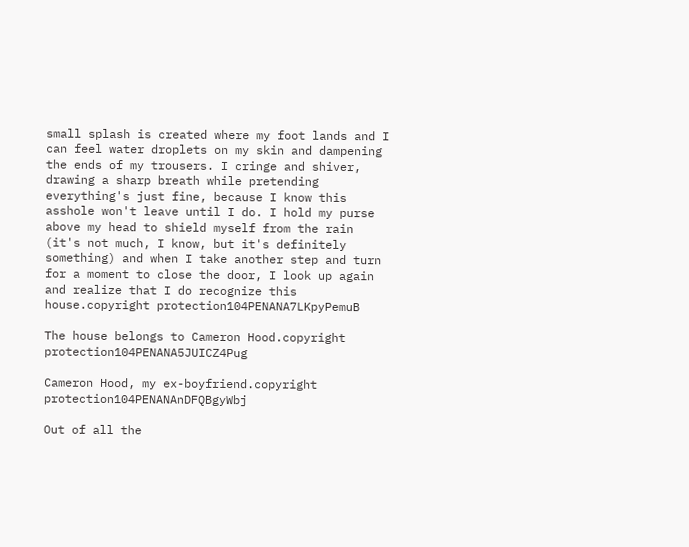small splash is created where my foot lands and I can feel water droplets on my skin and dampening the ends of my trousers. I cringe and shiver, drawing a sharp breath while pretending everything's just fine, because I know this asshole won't leave until I do. I hold my purse above my head to shield myself from the rain (it's not much, I know, but it's definitely something) and when I take another step and turn for a moment to close the door, I look up again and realize that I do recognize this house.copyright protection104PENANA7LKpyPemuB

The house belongs to Cameron Hood.copyright protection104PENANA5JUICZ4Pug

Cameron Hood, my ex-boyfriend.copyright protection104PENANAnDFQBgyWbj

Out of all the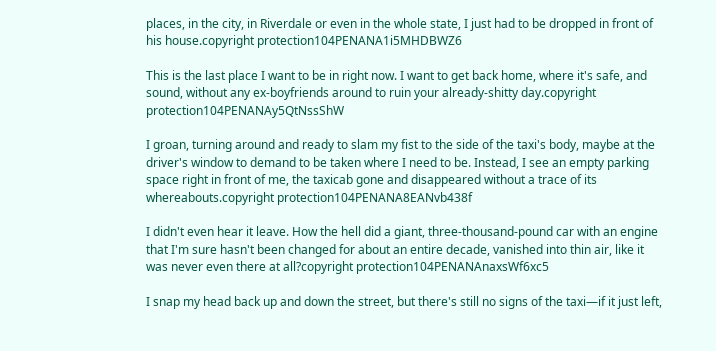places, in the city, in Riverdale or even in the whole state, I just had to be dropped in front of his house.copyright protection104PENANA1i5MHDBWZ6

This is the last place I want to be in right now. I want to get back home, where it's safe, and sound, without any ex-boyfriends around to ruin your already-shitty day.copyright protection104PENANAy5QtNssShW

I groan, turning around and ready to slam my fist to the side of the taxi's body, maybe at the driver's window to demand to be taken where I need to be. Instead, I see an empty parking space right in front of me, the taxicab gone and disappeared without a trace of its whereabouts.copyright protection104PENANA8EANvb438f

I didn't even hear it leave. How the hell did a giant, three-thousand-pound car with an engine that I'm sure hasn't been changed for about an entire decade, vanished into thin air, like it was never even there at all?copyright protection104PENANAnaxsWf6xc5

I snap my head back up and down the street, but there's still no signs of the taxi—if it just left,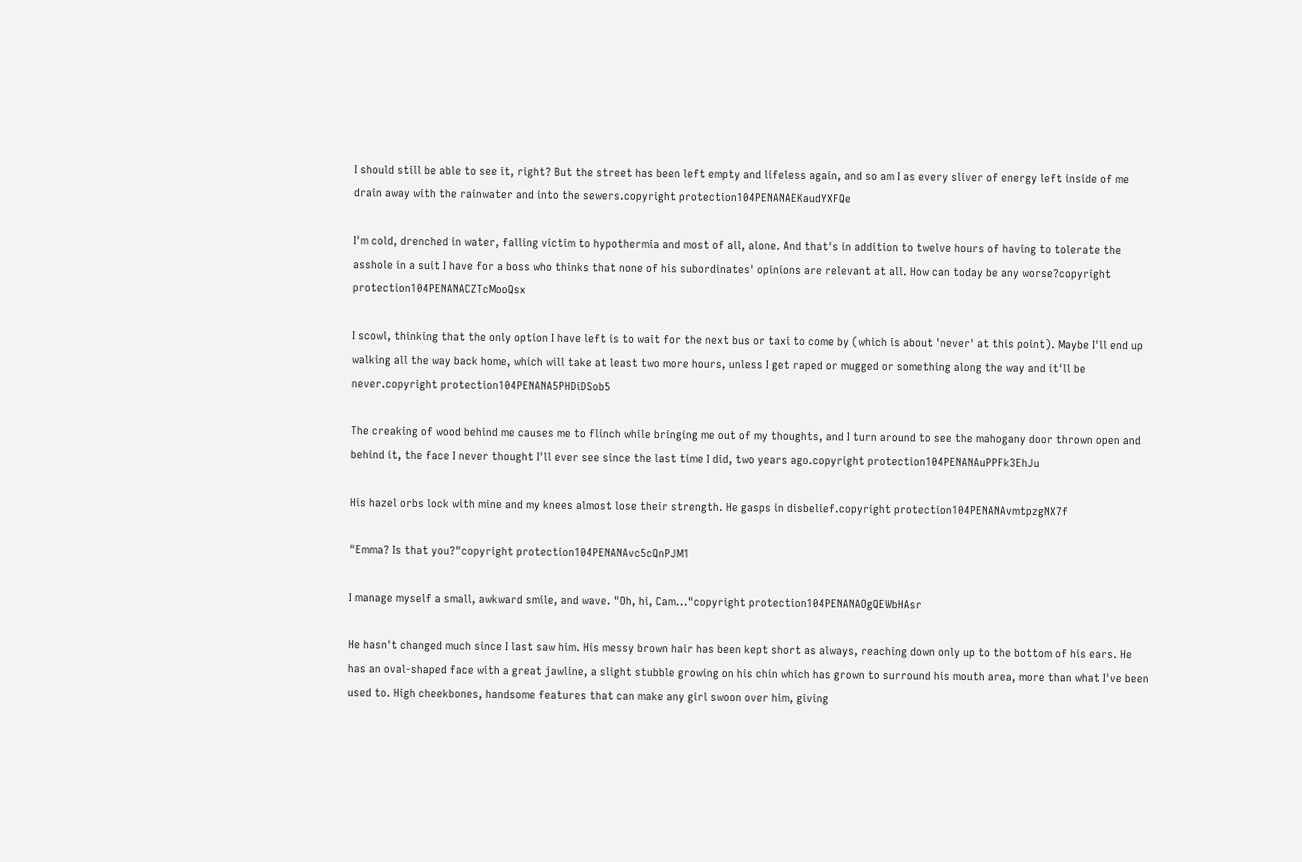I should still be able to see it, right? But the street has been left empty and lifeless again, and so am I as every sliver of energy left inside of me drain away with the rainwater and into the sewers.copyright protection104PENANAEKaudYXFQe

I'm cold, drenched in water, falling victim to hypothermia and most of all, alone. And that's in addition to twelve hours of having to tolerate the asshole in a suit I have for a boss who thinks that none of his subordinates' opinions are relevant at all. How can today be any worse?copyright protection104PENANACZTcMooQsx

I scowl, thinking that the only option I have left is to wait for the next bus or taxi to come by (which is about 'never' at this point). Maybe I'll end up walking all the way back home, which will take at least two more hours, unless I get raped or mugged or something along the way and it'll be never.copyright protection104PENANA5PHDiDSob5

The creaking of wood behind me causes me to flinch while bringing me out of my thoughts, and I turn around to see the mahogany door thrown open and behind it, the face I never thought I'll ever see since the last time I did, two years ago.copyright protection104PENANAuPPFk3EhJu

His hazel orbs lock with mine and my knees almost lose their strength. He gasps in disbelief.copyright protection104PENANAvmtpzgNX7f

"Emma? Is that you?"copyright protection104PENANAvc5cQnPJM1

I manage myself a small, awkward smile, and wave. "Oh, hi, Cam..."copyright protection104PENANAOgQEWbHAsr

He hasn't changed much since I last saw him. His messy brown hair has been kept short as always, reaching down only up to the bottom of his ears. He has an oval-shaped face with a great jawline, a slight stubble growing on his chin which has grown to surround his mouth area, more than what I've been used to. High cheekbones, handsome features that can make any girl swoon over him, giving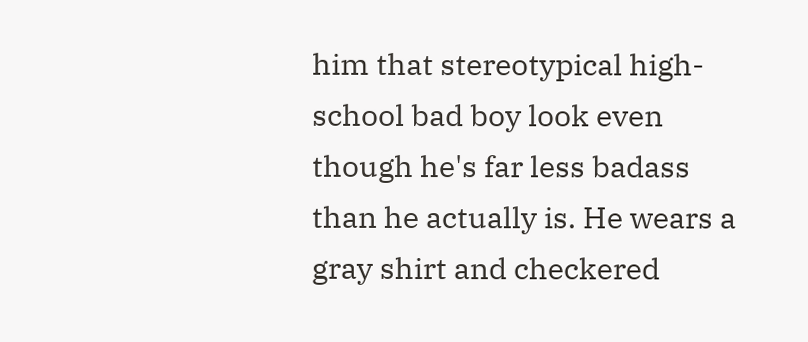him that stereotypical high-school bad boy look even though he's far less badass than he actually is. He wears a gray shirt and checkered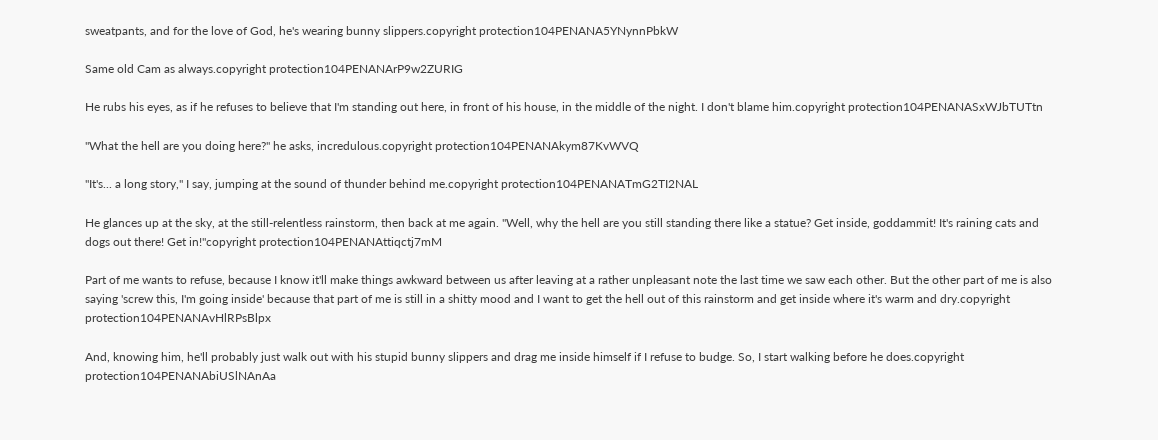sweatpants, and for the love of God, he's wearing bunny slippers.copyright protection104PENANA5YNynnPbkW

Same old Cam as always.copyright protection104PENANArP9w2ZURIG

He rubs his eyes, as if he refuses to believe that I'm standing out here, in front of his house, in the middle of the night. I don't blame him.copyright protection104PENANASxWJbTUTtn

"What the hell are you doing here?" he asks, incredulous.copyright protection104PENANAkym87KvWVQ

"It's... a long story," I say, jumping at the sound of thunder behind me.copyright protection104PENANATmG2TI2NAL

He glances up at the sky, at the still-relentless rainstorm, then back at me again. "Well, why the hell are you still standing there like a statue? Get inside, goddammit! It's raining cats and dogs out there! Get in!"copyright protection104PENANAttiqctj7mM

Part of me wants to refuse, because I know it'll make things awkward between us after leaving at a rather unpleasant note the last time we saw each other. But the other part of me is also saying 'screw this, I'm going inside' because that part of me is still in a shitty mood and I want to get the hell out of this rainstorm and get inside where it's warm and dry.copyright protection104PENANAvHlRPsBlpx

And, knowing him, he'll probably just walk out with his stupid bunny slippers and drag me inside himself if I refuse to budge. So, I start walking before he does.copyright protection104PENANAbiUSlNAnAa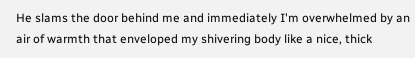He slams the door behind me and immediately I'm overwhelmed by an air of warmth that enveloped my shivering body like a nice, thick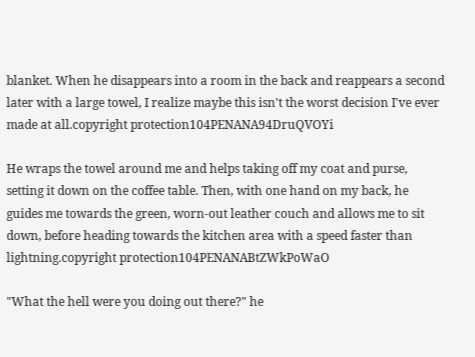blanket. When he disappears into a room in the back and reappears a second later with a large towel, I realize maybe this isn't the worst decision I've ever made at all.copyright protection104PENANA94DruQVOYi

He wraps the towel around me and helps taking off my coat and purse, setting it down on the coffee table. Then, with one hand on my back, he guides me towards the green, worn-out leather couch and allows me to sit down, before heading towards the kitchen area with a speed faster than lightning.copyright protection104PENANABtZWkPoWaO

"What the hell were you doing out there?" he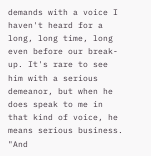demands with a voice I haven't heard for a long, long time, long even before our break-up. It's rare to see him with a serious demeanor, but when he does speak to me in that kind of voice, he means serious business. "And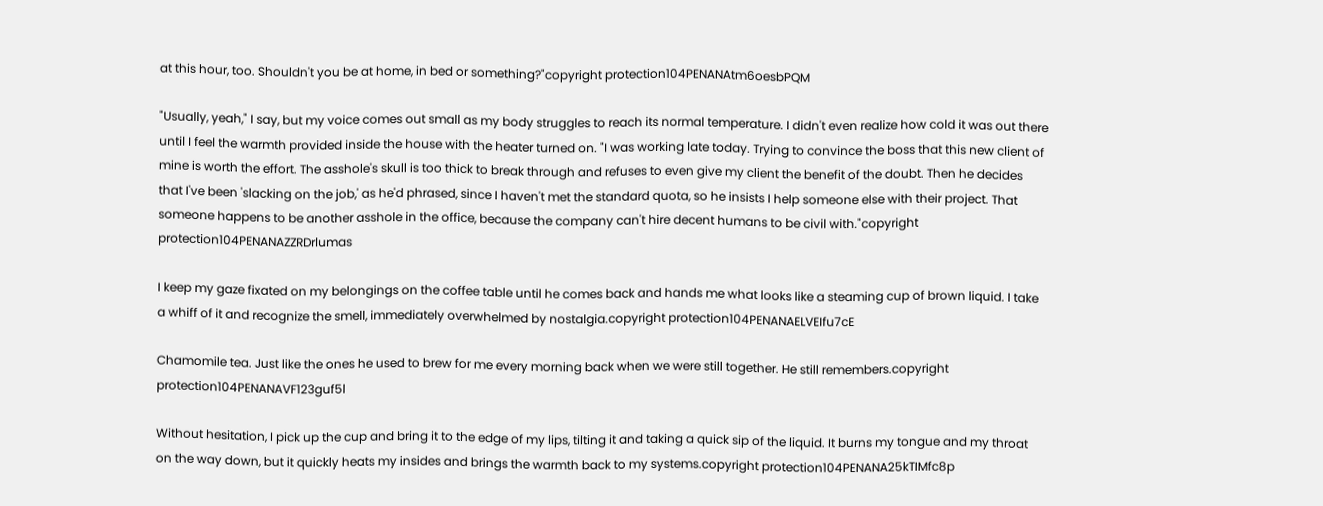at this hour, too. Shouldn't you be at home, in bed or something?"copyright protection104PENANAtm6oesbPQM

"Usually, yeah," I say, but my voice comes out small as my body struggles to reach its normal temperature. I didn't even realize how cold it was out there until I feel the warmth provided inside the house with the heater turned on. "I was working late today. Trying to convince the boss that this new client of mine is worth the effort. The asshole's skull is too thick to break through and refuses to even give my client the benefit of the doubt. Then he decides that I've been 'slacking on the job,' as he'd phrased, since I haven't met the standard quota, so he insists I help someone else with their project. That someone happens to be another asshole in the office, because the company can't hire decent humans to be civil with."copyright protection104PENANAZZRDrlumas

I keep my gaze fixated on my belongings on the coffee table until he comes back and hands me what looks like a steaming cup of brown liquid. I take a whiff of it and recognize the smell, immediately overwhelmed by nostalgia.copyright protection104PENANAELVEIfu7cE

Chamomile tea. Just like the ones he used to brew for me every morning back when we were still together. He still remembers.copyright protection104PENANAVF123guf5l

Without hesitation, I pick up the cup and bring it to the edge of my lips, tilting it and taking a quick sip of the liquid. It burns my tongue and my throat on the way down, but it quickly heats my insides and brings the warmth back to my systems.copyright protection104PENANA25kTIMfc8p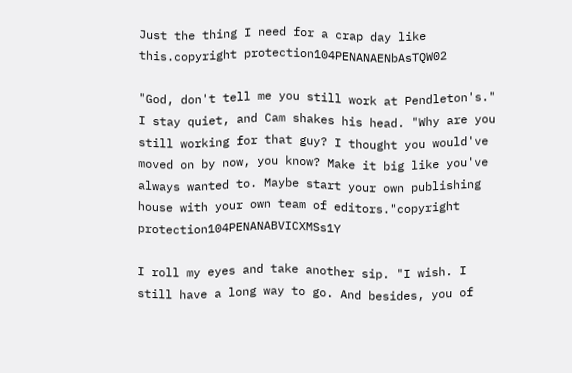Just the thing I need for a crap day like this.copyright protection104PENANAENbAsTQW02

"God, don't tell me you still work at Pendleton's." I stay quiet, and Cam shakes his head. "Why are you still working for that guy? I thought you would've moved on by now, you know? Make it big like you've always wanted to. Maybe start your own publishing house with your own team of editors."copyright protection104PENANABVICXMSs1Y

I roll my eyes and take another sip. "I wish. I still have a long way to go. And besides, you of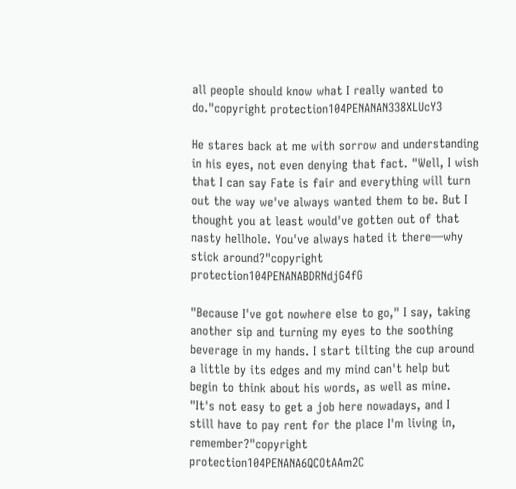all people should know what I really wanted to do."copyright protection104PENANAN338XLUcY3

He stares back at me with sorrow and understanding in his eyes, not even denying that fact. "Well, I wish that I can say Fate is fair and everything will turn out the way we've always wanted them to be. But I thought you at least would've gotten out of that nasty hellhole. You've always hated it there—why stick around?"copyright protection104PENANABDRNdjG4fG

"Because I've got nowhere else to go," I say, taking another sip and turning my eyes to the soothing beverage in my hands. I start tilting the cup around a little by its edges and my mind can't help but begin to think about his words, as well as mine. "It's not easy to get a job here nowadays, and I still have to pay rent for the place I'm living in, remember?"copyright protection104PENANA6QCOtAAm2C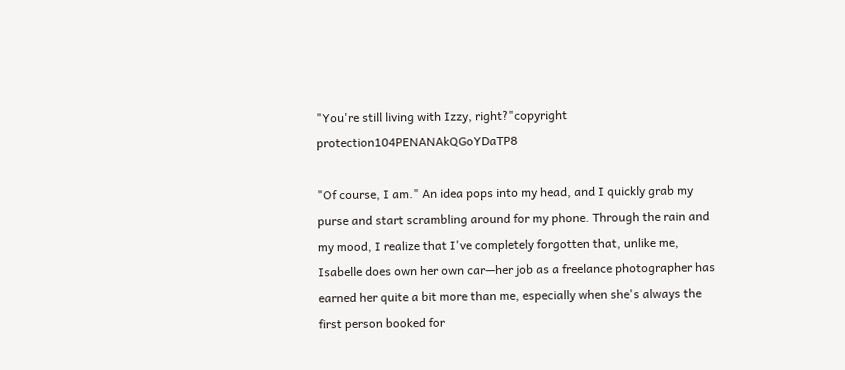"You're still living with Izzy, right?"copyright protection104PENANAkQGoYDaTP8

"Of course, I am." An idea pops into my head, and I quickly grab my purse and start scrambling around for my phone. Through the rain and my mood, I realize that I've completely forgotten that, unlike me, Isabelle does own her own car—her job as a freelance photographer has earned her quite a bit more than me, especially when she's always the first person booked for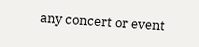any concert or event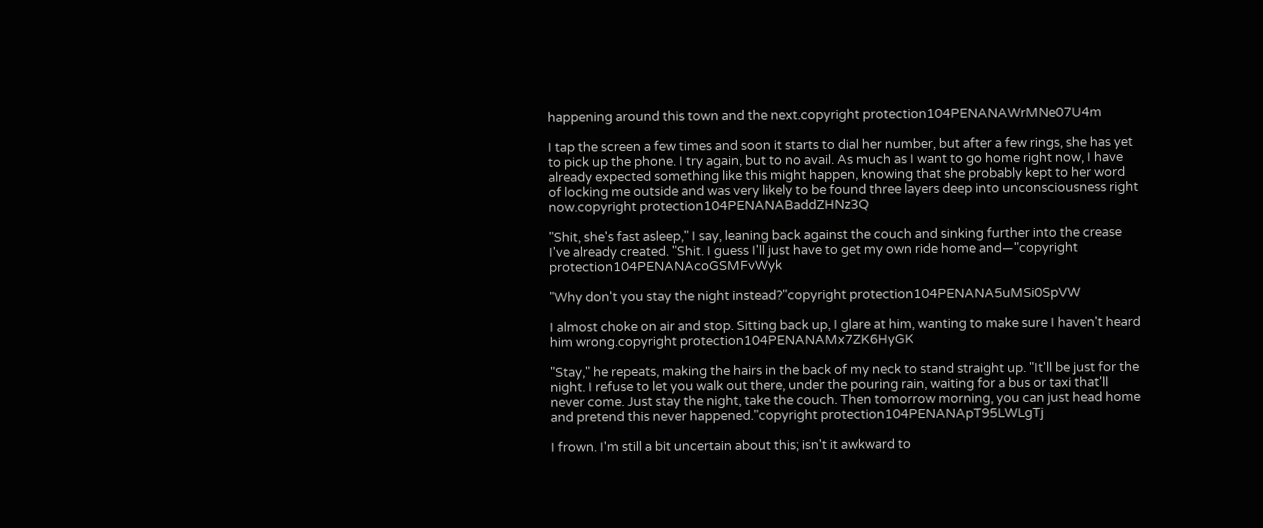happening around this town and the next.copyright protection104PENANAWrMNe07U4m

I tap the screen a few times and soon it starts to dial her number, but after a few rings, she has yet to pick up the phone. I try again, but to no avail. As much as I want to go home right now, I have already expected something like this might happen, knowing that she probably kept to her word of locking me outside and was very likely to be found three layers deep into unconsciousness right now.copyright protection104PENANABaddZHNz3Q

"Shit, she's fast asleep," I say, leaning back against the couch and sinking further into the crease I've already created. "Shit. I guess I'll just have to get my own ride home and—"copyright protection104PENANAcoGSMFvWyk

"Why don't you stay the night instead?"copyright protection104PENANA5uMSi0SpVW

I almost choke on air and stop. Sitting back up, I glare at him, wanting to make sure I haven't heard him wrong.copyright protection104PENANAMx7ZK6HyGK

"Stay," he repeats, making the hairs in the back of my neck to stand straight up. "It'll be just for the night. I refuse to let you walk out there, under the pouring rain, waiting for a bus or taxi that'll never come. Just stay the night, take the couch. Then tomorrow morning, you can just head home and pretend this never happened."copyright protection104PENANApT95LWLgTj

I frown. I'm still a bit uncertain about this; isn't it awkward to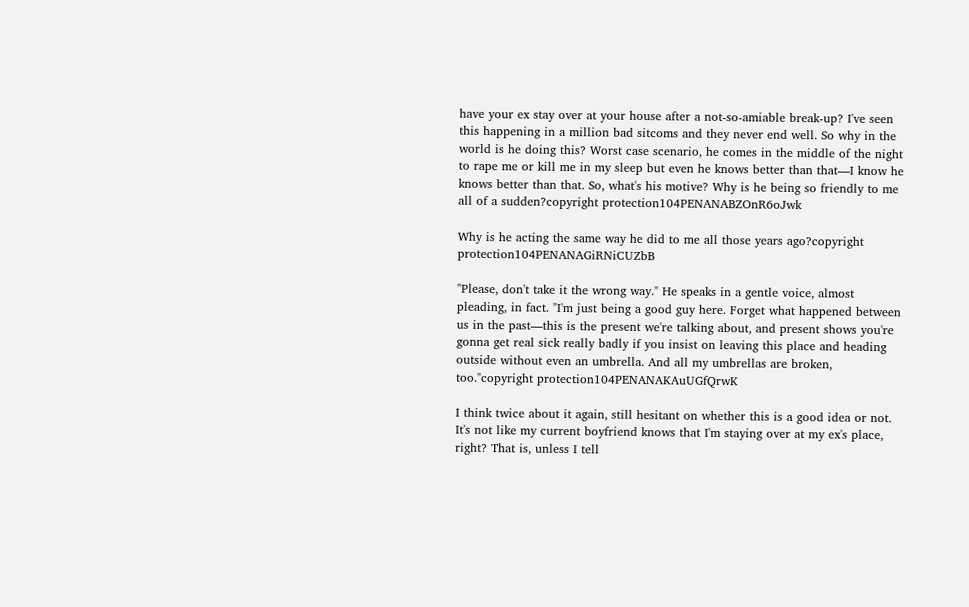have your ex stay over at your house after a not-so-amiable break-up? I've seen this happening in a million bad sitcoms and they never end well. So why in the world is he doing this? Worst case scenario, he comes in the middle of the night to rape me or kill me in my sleep but even he knows better than that—I know he knows better than that. So, what's his motive? Why is he being so friendly to me all of a sudden?copyright protection104PENANABZOnR6oJwk

Why is he acting the same way he did to me all those years ago?copyright protection104PENANAGiRNiCUZbB

"Please, don't take it the wrong way." He speaks in a gentle voice, almost pleading, in fact. "I'm just being a good guy here. Forget what happened between us in the past—this is the present we're talking about, and present shows you're gonna get real sick really badly if you insist on leaving this place and heading outside without even an umbrella. And all my umbrellas are broken, too."copyright protection104PENANAKAuUGfQrwK

I think twice about it again, still hesitant on whether this is a good idea or not. It's not like my current boyfriend knows that I'm staying over at my ex's place, right? That is, unless I tell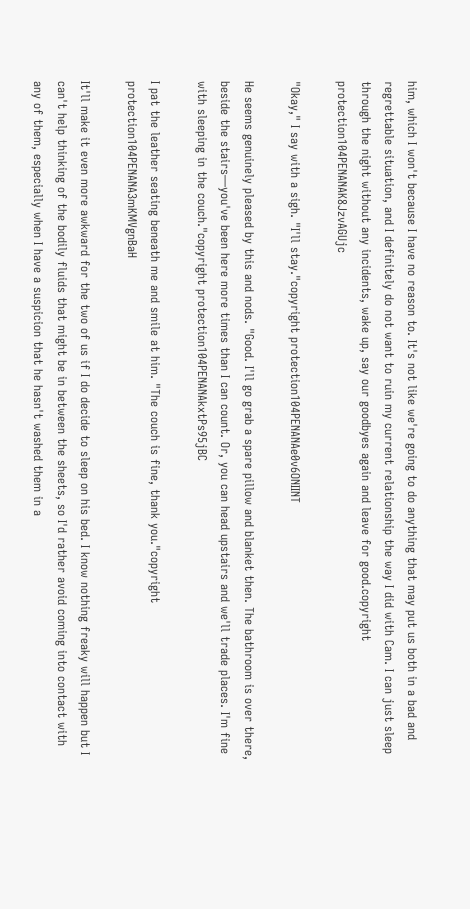him, which I won't because I have no reason to. It's not like we're going to do anything that may put us both in a bad and regrettable situation, and I definitely do not want to ruin my current relationship the way I did with Cam. I can just sleep through the night without any incidents, wake up, say our goodbyes again and leave for good.copyright protection104PENANAK8JzvAGUjc

"Okay," I say with a sigh. "I'll stay."copyright protection104PENANAe0v6ONIINT

He seems genuinely pleased by this and nods. "Good. I'll go grab a spare pillow and blanket then. The bathroom is over there, beside the stairs—you've been here more times than I can count. Or, you can head upstairs and we'll trade places. I'm fine with sleeping in the couch."copyright protection104PENANAkxtPs95jBC

I pat the leather seating beneath me and smile at him. "The couch is fine, thank you."copyright protection104PENANA3mKMVgnBaH

It'll make it even more awkward for the two of us if I do decide to sleep on his bed. I know nothing freaky will happen but I can't help thinking of the bodily fluids that might be in between the sheets, so I'd rather avoid coming into contact with any of them, especially when I have a suspicion that he hasn't washed them in a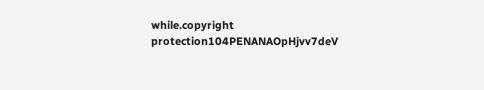while.copyright protection104PENANAOpHjvv7deV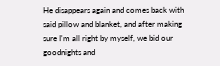He disappears again and comes back with said pillow and blanket, and after making sure I'm all right by myself, we bid our goodnights and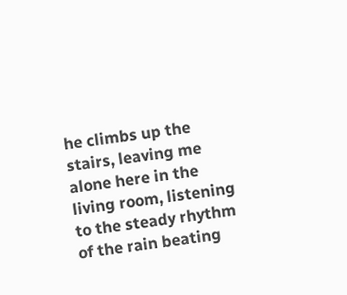he climbs up the stairs, leaving me alone here in the living room, listening to the steady rhythm of the rain beating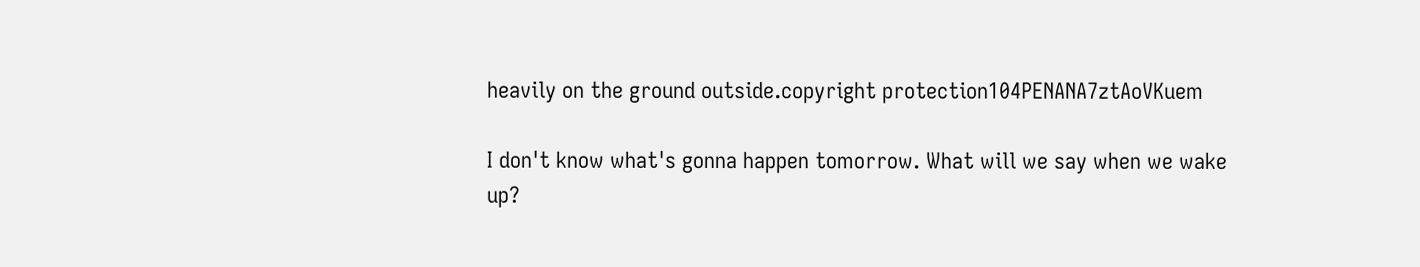heavily on the ground outside.copyright protection104PENANA7ztAoVKuem

I don't know what's gonna happen tomorrow. What will we say when we wake up?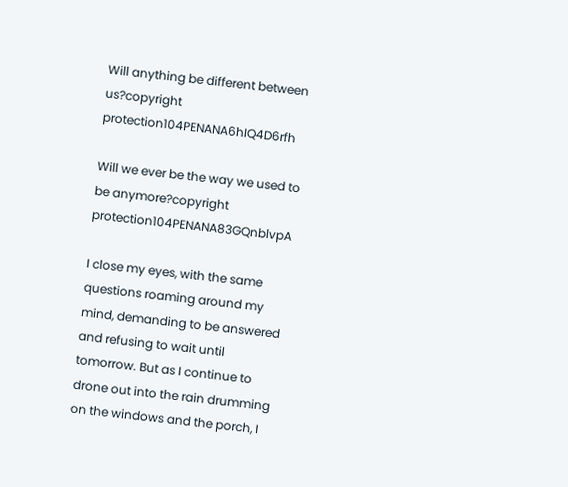Will anything be different between us?copyright protection104PENANA6hIQ4D6rfh

Will we ever be the way we used to be anymore?copyright protection104PENANA83GQnblvpA

I close my eyes, with the same questions roaming around my mind, demanding to be answered and refusing to wait until tomorrow. But as I continue to drone out into the rain drumming on the windows and the porch, I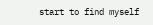start to find myself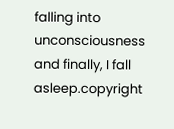falling into unconsciousness and finally, I fall asleep.copyright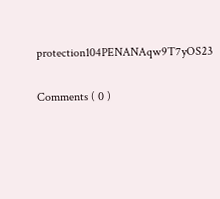protection104PENANAqw9T7yOS23

Comments ( 0 )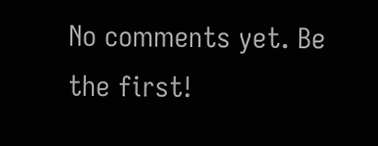No comments yet. Be the first!